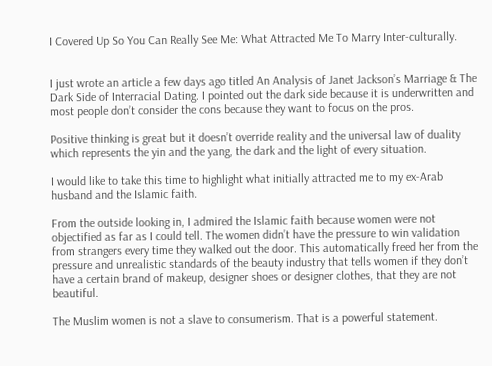I Covered Up So You Can Really See Me: What Attracted Me To Marry Inter-culturally.


I just wrote an article a few days ago titled An Analysis of Janet Jackson’s Marriage & The Dark Side of Interracial Dating. I pointed out the dark side because it is underwritten and most people don’t consider the cons because they want to focus on the pros.

Positive thinking is great but it doesn’t override reality and the universal law of duality which represents the yin and the yang, the dark and the light of every situation.

I would like to take this time to highlight what initially attracted me to my ex-Arab husband and the Islamic faith.

From the outside looking in, I admired the Islamic faith because women were not objectified as far as I could tell. The women didn’t have the pressure to win validation from strangers every time they walked out the door. This automatically freed her from the pressure and unrealistic standards of the beauty industry that tells women if they don’t have a certain brand of makeup, designer shoes or designer clothes, that they are not beautiful.

The Muslim women is not a slave to consumerism. That is a powerful statement.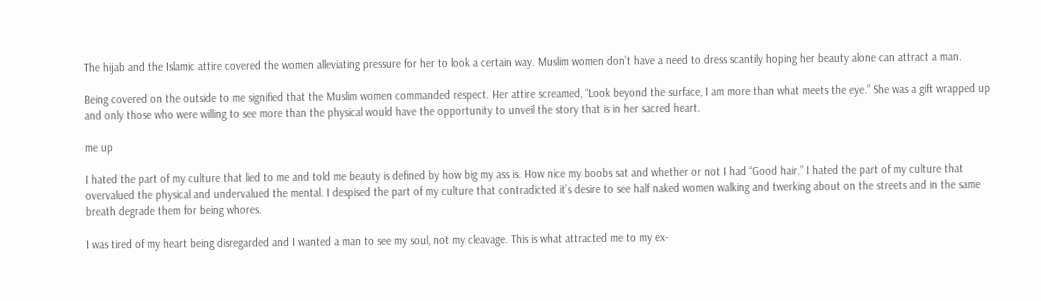The hijab and the Islamic attire covered the women alleviating pressure for her to look a certain way. Muslim women don’t have a need to dress scantily hoping her beauty alone can attract a man.

Being covered on the outside to me signified that the Muslim women commanded respect. Her attire screamed, “Look beyond the surface, I am more than what meets the eye.” She was a gift wrapped up and only those who were willing to see more than the physical would have the opportunity to unveil the story that is in her sacred heart.

me up

I hated the part of my culture that lied to me and told me beauty is defined by how big my ass is. How nice my boobs sat and whether or not I had “Good hair.” I hated the part of my culture that overvalued the physical and undervalued the mental. I despised the part of my culture that contradicted it’s desire to see half naked women walking and twerking about on the streets and in the same breath degrade them for being whores.

I was tired of my heart being disregarded and I wanted a man to see my soul, not my cleavage. This is what attracted me to my ex-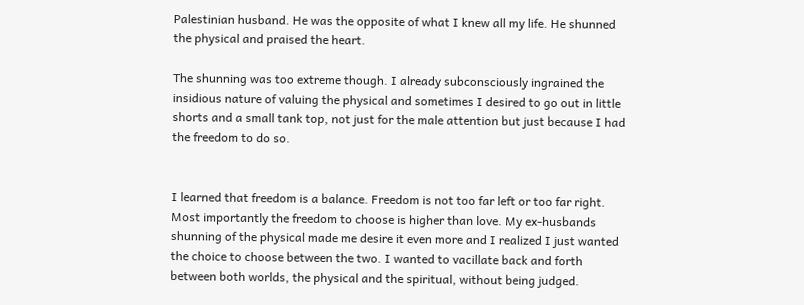Palestinian husband. He was the opposite of what I knew all my life. He shunned the physical and praised the heart.

The shunning was too extreme though. I already subconsciously ingrained the insidious nature of valuing the physical and sometimes I desired to go out in little shorts and a small tank top, not just for the male attention but just because I had the freedom to do so.


I learned that freedom is a balance. Freedom is not too far left or too far right. Most importantly the freedom to choose is higher than love. My ex-husbands shunning of the physical made me desire it even more and I realized I just wanted the choice to choose between the two. I wanted to vacillate back and forth between both worlds, the physical and the spiritual, without being judged.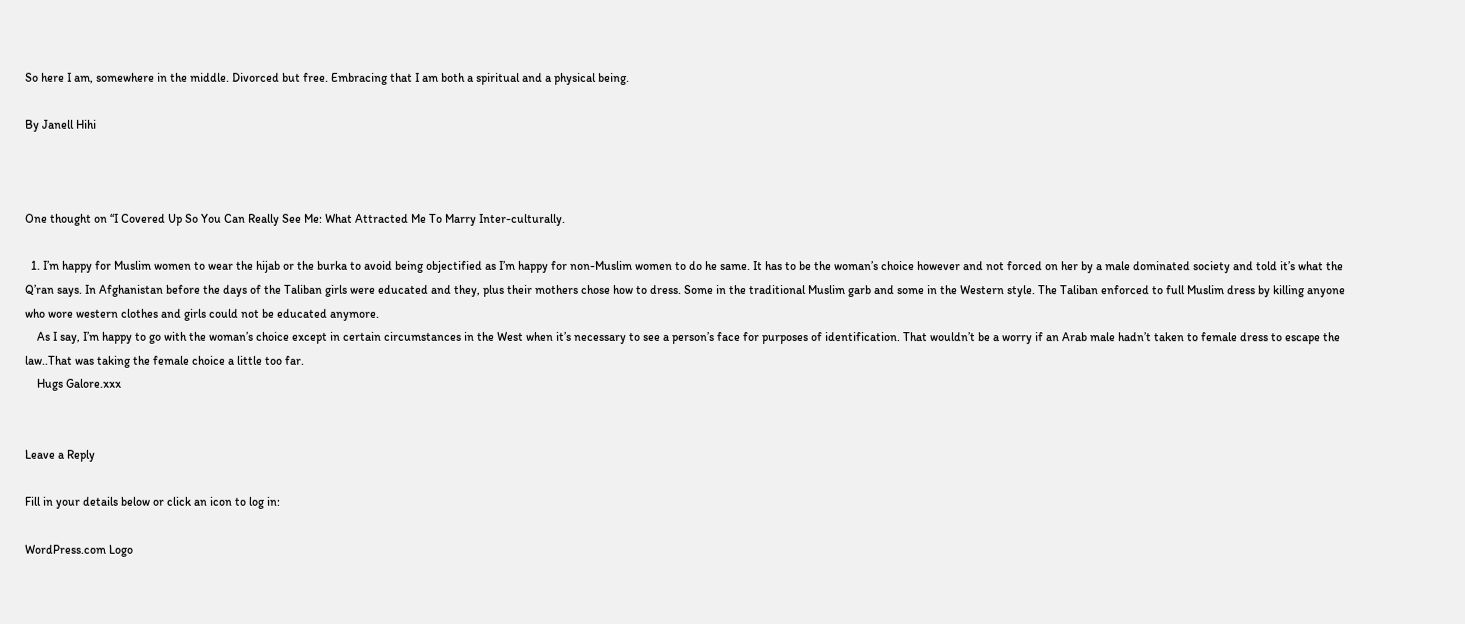So here I am, somewhere in the middle. Divorced but free. Embracing that I am both a spiritual and a physical being.

By Janell Hihi



One thought on “I Covered Up So You Can Really See Me: What Attracted Me To Marry Inter-culturally.

  1. I’m happy for Muslim women to wear the hijab or the burka to avoid being objectified as I’m happy for non-Muslim women to do he same. It has to be the woman’s choice however and not forced on her by a male dominated society and told it’s what the Q’ran says. In Afghanistan before the days of the Taliban girls were educated and they, plus their mothers chose how to dress. Some in the traditional Muslim garb and some in the Western style. The Taliban enforced to full Muslim dress by killing anyone who wore western clothes and girls could not be educated anymore.
    As I say, I’m happy to go with the woman’s choice except in certain circumstances in the West when it’s necessary to see a person’s face for purposes of identification. That wouldn’t be a worry if an Arab male hadn’t taken to female dress to escape the law..That was taking the female choice a little too far.
    Hugs Galore.xxx


Leave a Reply

Fill in your details below or click an icon to log in:

WordPress.com Logo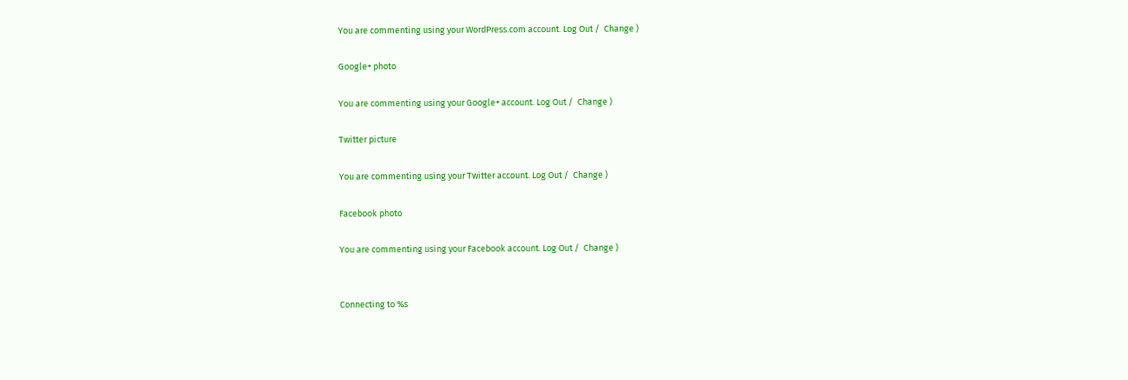You are commenting using your WordPress.com account. Log Out /  Change )

Google+ photo

You are commenting using your Google+ account. Log Out /  Change )

Twitter picture

You are commenting using your Twitter account. Log Out /  Change )

Facebook photo

You are commenting using your Facebook account. Log Out /  Change )


Connecting to %s